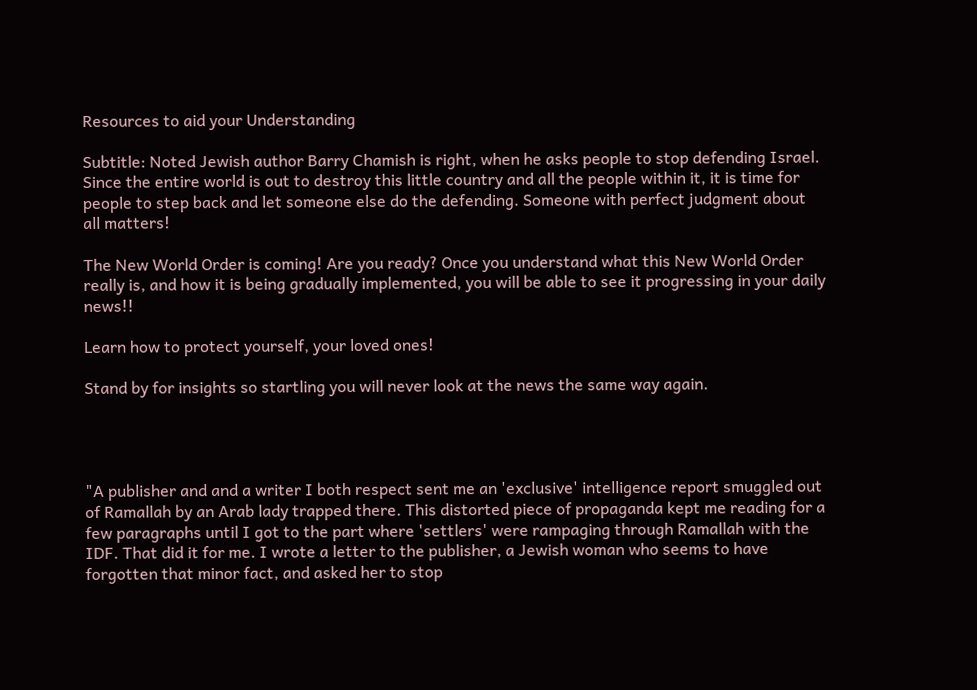Resources to aid your Understanding

Subtitle: Noted Jewish author Barry Chamish is right, when he asks people to stop defending Israel. Since the entire world is out to destroy this little country and all the people within it, it is time for people to step back and let someone else do the defending. Someone with perfect judgment about all matters!

The New World Order is coming! Are you ready? Once you understand what this New World Order really is, and how it is being gradually implemented, you will be able to see it progressing in your daily news!!

Learn how to protect yourself, your loved ones!

Stand by for insights so startling you will never look at the news the same way again.




"A publisher and and a writer I both respect sent me an 'exclusive' intelligence report smuggled out of Ramallah by an Arab lady trapped there. This distorted piece of propaganda kept me reading for a few paragraphs until I got to the part where 'settlers' were rampaging through Ramallah with the IDF. That did it for me. I wrote a letter to the publisher, a Jewish woman who seems to have forgotten that minor fact, and asked her to stop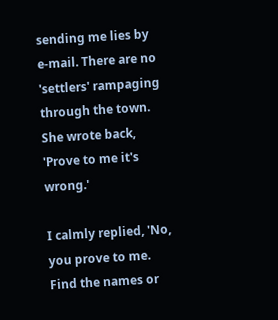sending me lies by e-mail. There are no 'settlers' rampaging through the town. She wrote back, 'Prove to me it's wrong.'

I calmly replied, 'No, you prove to me. Find the names or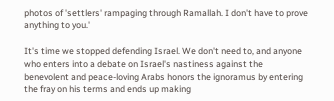photos of 'settlers' rampaging through Ramallah. I don't have to prove anything to you.'

It's time we stopped defending Israel. We don't need to, and anyone who enters into a debate on Israel's nastiness against the benevolent and peace-loving Arabs honors the ignoramus by entering the fray on his terms and ends up making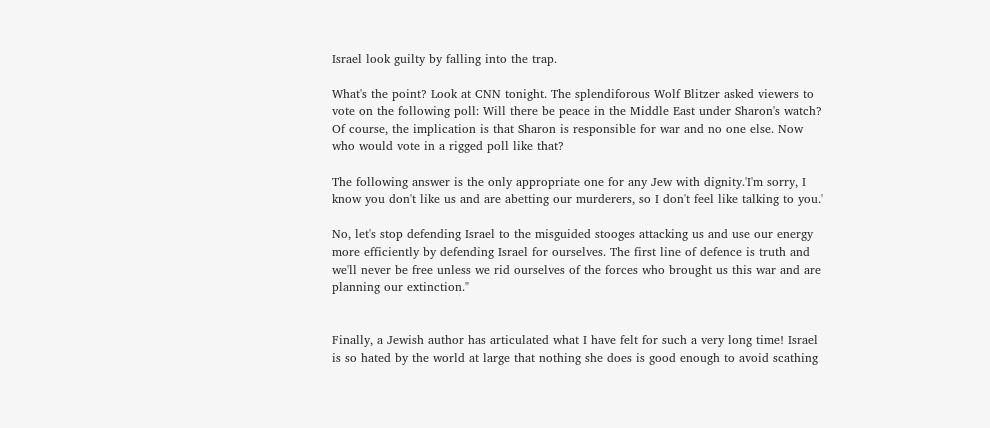Israel look guilty by falling into the trap.

What's the point? Look at CNN tonight. The splendiforous Wolf Blitzer asked viewers to vote on the following poll: Will there be peace in the Middle East under Sharon's watch? Of course, the implication is that Sharon is responsible for war and no one else. Now who would vote in a rigged poll like that?

The following answer is the only appropriate one for any Jew with dignity.'I'm sorry, I know you don't like us and are abetting our murderers, so I don't feel like talking to you.'

No, let's stop defending Israel to the misguided stooges attacking us and use our energy more efficiently by defending Israel for ourselves. The first line of defence is truth and we'll never be free unless we rid ourselves of the forces who brought us this war and are planning our extinction."


Finally, a Jewish author has articulated what I have felt for such a very long time! Israel is so hated by the world at large that nothing she does is good enough to avoid scathing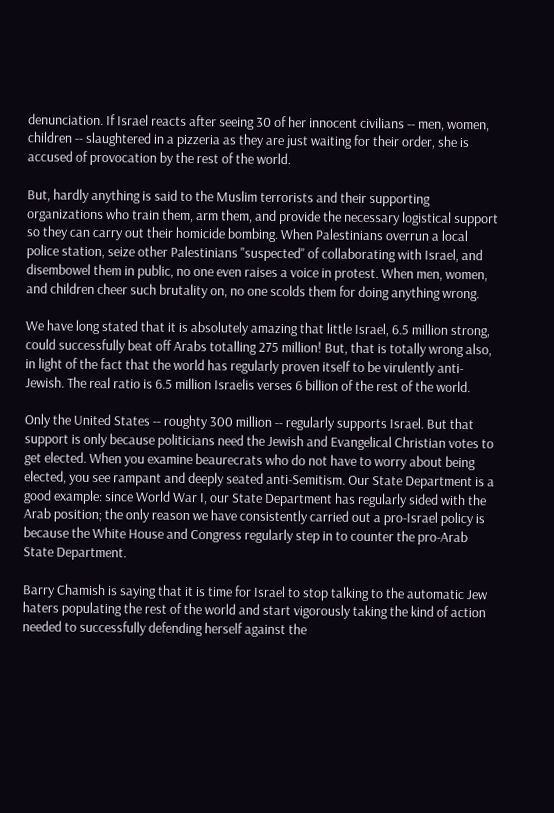denunciation. If Israel reacts after seeing 30 of her innocent civilians -- men, women, children -- slaughtered in a pizzeria as they are just waiting for their order, she is accused of provocation by the rest of the world.

But, hardly anything is said to the Muslim terrorists and their supporting organizations who train them, arm them, and provide the necessary logistical support so they can carry out their homicide bombing. When Palestinians overrun a local police station, seize other Palestinians "suspected" of collaborating with Israel, and disembowel them in public, no one even raises a voice in protest. When men, women, and children cheer such brutality on, no one scolds them for doing anything wrong.

We have long stated that it is absolutely amazing that little Israel, 6.5 million strong, could successfully beat off Arabs totalling 275 million! But, that is totally wrong also, in light of the fact that the world has regularly proven itself to be virulently anti-Jewish. The real ratio is 6.5 million Israelis verses 6 billion of the rest of the world.

Only the United States -- roughty 300 million -- regularly supports Israel. But that support is only because politicians need the Jewish and Evangelical Christian votes to get elected. When you examine beaurecrats who do not have to worry about being elected, you see rampant and deeply seated anti-Semitism. Our State Department is a good example: since World War I, our State Department has regularly sided with the Arab position; the only reason we have consistently carried out a pro-Israel policy is because the White House and Congress regularly step in to counter the pro-Arab State Department.

Barry Chamish is saying that it is time for Israel to stop talking to the automatic Jew haters populating the rest of the world and start vigorously taking the kind of action needed to successfully defending herself against the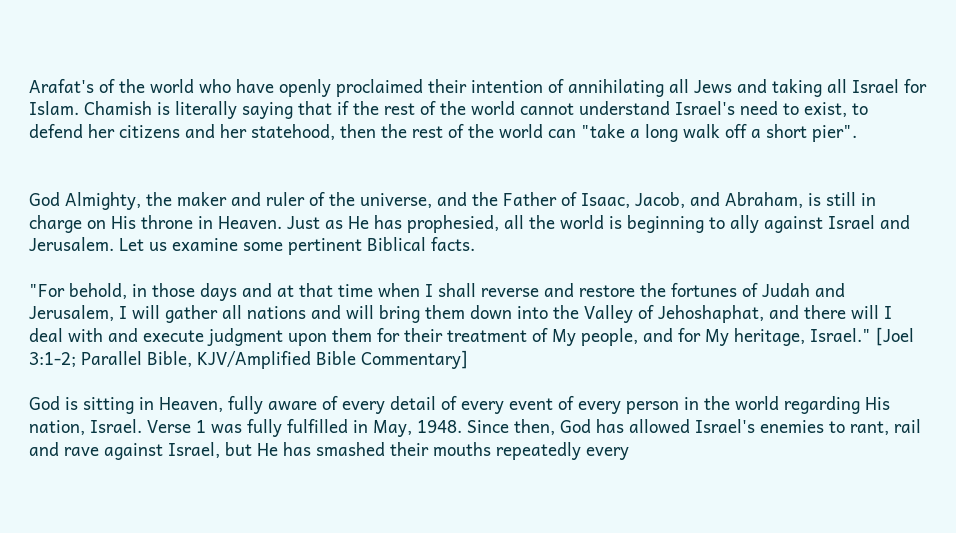Arafat's of the world who have openly proclaimed their intention of annihilating all Jews and taking all Israel for Islam. Chamish is literally saying that if the rest of the world cannot understand Israel's need to exist, to defend her citizens and her statehood, then the rest of the world can "take a long walk off a short pier".


God Almighty, the maker and ruler of the universe, and the Father of Isaac, Jacob, and Abraham, is still in charge on His throne in Heaven. Just as He has prophesied, all the world is beginning to ally against Israel and Jerusalem. Let us examine some pertinent Biblical facts.

"For behold, in those days and at that time when I shall reverse and restore the fortunes of Judah and Jerusalem, I will gather all nations and will bring them down into the Valley of Jehoshaphat, and there will I deal with and execute judgment upon them for their treatment of My people, and for My heritage, Israel." [Joel 3:1-2; Parallel Bible, KJV/Amplified Bible Commentary]

God is sitting in Heaven, fully aware of every detail of every event of every person in the world regarding His nation, Israel. Verse 1 was fully fulfilled in May, 1948. Since then, God has allowed Israel's enemies to rant, rail and rave against Israel, but He has smashed their mouths repeatedly every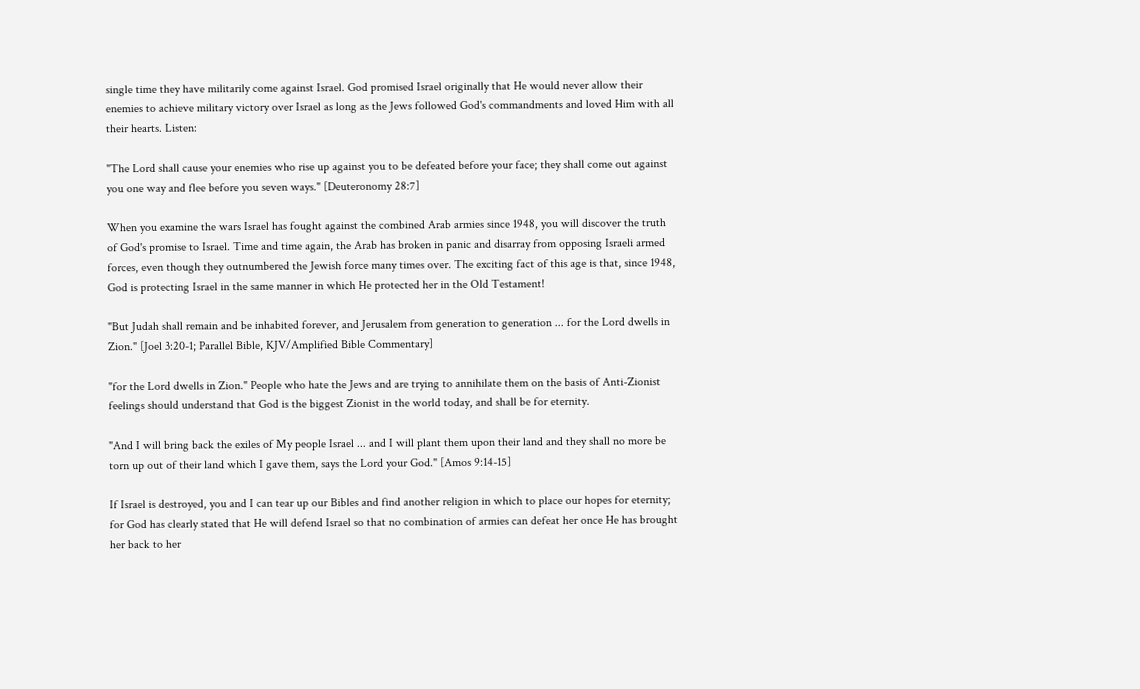single time they have militarily come against Israel. God promised Israel originally that He would never allow their enemies to achieve military victory over Israel as long as the Jews followed God's commandments and loved Him with all their hearts. Listen:

"The Lord shall cause your enemies who rise up against you to be defeated before your face; they shall come out against you one way and flee before you seven ways." [Deuteronomy 28:7]

When you examine the wars Israel has fought against the combined Arab armies since 1948, you will discover the truth of God's promise to Israel. Time and time again, the Arab has broken in panic and disarray from opposing Israeli armed forces, even though they outnumbered the Jewish force many times over. The exciting fact of this age is that, since 1948, God is protecting Israel in the same manner in which He protected her in the Old Testament!

"But Judah shall remain and be inhabited forever, and Jerusalem from generation to generation ... for the Lord dwells in Zion." [Joel 3:20-1; Parallel Bible, KJV/Amplified Bible Commentary]

"for the Lord dwells in Zion." People who hate the Jews and are trying to annihilate them on the basis of Anti-Zionist feelings should understand that God is the biggest Zionist in the world today, and shall be for eternity.

"And I will bring back the exiles of My people Israel ... and I will plant them upon their land and they shall no more be torn up out of their land which I gave them, says the Lord your God." [Amos 9:14-15]

If Israel is destroyed, you and I can tear up our Bibles and find another religion in which to place our hopes for eternity; for God has clearly stated that He will defend Israel so that no combination of armies can defeat her once He has brought her back to her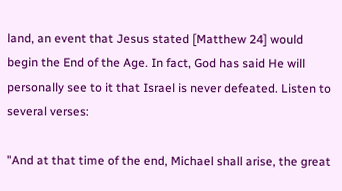land, an event that Jesus stated [Matthew 24] would begin the End of the Age. In fact, God has said He will personally see to it that Israel is never defeated. Listen to several verses:

"And at that time of the end, Michael shall arise, the great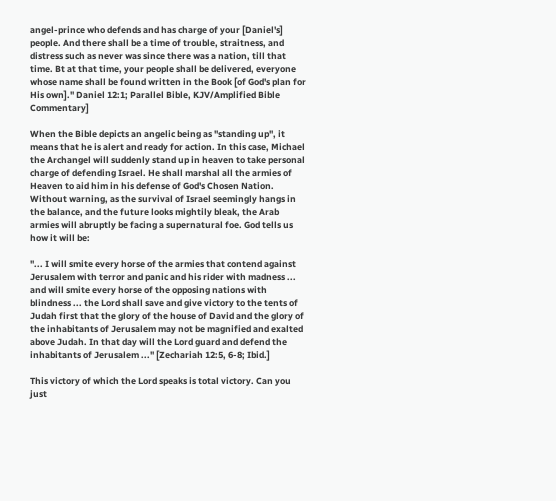angel-prince who defends and has charge of your [Daniel's] people. And there shall be a time of trouble, straitness, and distress such as never was since there was a nation, till that time. Bt at that time, your people shall be delivered, everyone whose name shall be found written in the Book [of God's plan for His own]." Daniel 12:1; Parallel Bible, KJV/Amplified Bible Commentary]

When the Bible depicts an angelic being as "standing up", it means that he is alert and ready for action. In this case, Michael the Archangel will suddenly stand up in heaven to take personal charge of defending Israel. He shall marshal all the armies of Heaven to aid him in his defense of God's Chosen Nation. Without warning, as the survival of Israel seemingly hangs in the balance, and the future looks mightily bleak, the Arab armies will abruptly be facing a supernatural foe. God tells us how it will be:

"... I will smite every horse of the armies that contend against Jerusalem with terror and panic and his rider with madness ... and will smite every horse of the opposing nations with blindness ... the Lord shall save and give victory to the tents of Judah first that the glory of the house of David and the glory of the inhabitants of Jerusalem may not be magnified and exalted above Judah. In that day will the Lord guard and defend the inhabitants of Jerusalem ..." [Zechariah 12:5, 6-8; Ibid.]

This victory of which the Lord speaks is total victory. Can you just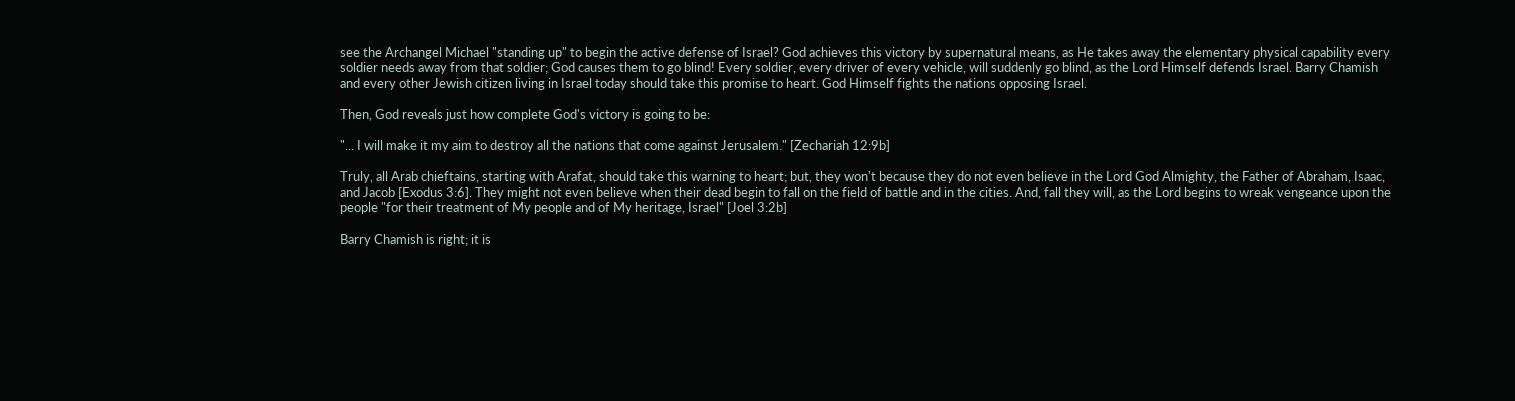see the Archangel Michael "standing up" to begin the active defense of Israel? God achieves this victory by supernatural means, as He takes away the elementary physical capability every soldier needs away from that soldier; God causes them to go blind! Every soldier, every driver of every vehicle, will suddenly go blind, as the Lord Himself defends Israel. Barry Chamish and every other Jewish citizen living in Israel today should take this promise to heart. God Himself fights the nations opposing Israel.

Then, God reveals just how complete God's victory is going to be:

"... I will make it my aim to destroy all the nations that come against Jerusalem." [Zechariah 12:9b]

Truly, all Arab chieftains, starting with Arafat, should take this warning to heart; but, they won't because they do not even believe in the Lord God Almighty, the Father of Abraham, Isaac, and Jacob [Exodus 3:6]. They might not even believe when their dead begin to fall on the field of battle and in the cities. And, fall they will, as the Lord begins to wreak vengeance upon the people "for their treatment of My people and of My heritage, Israel" [Joel 3:2b]

Barry Chamish is right; it is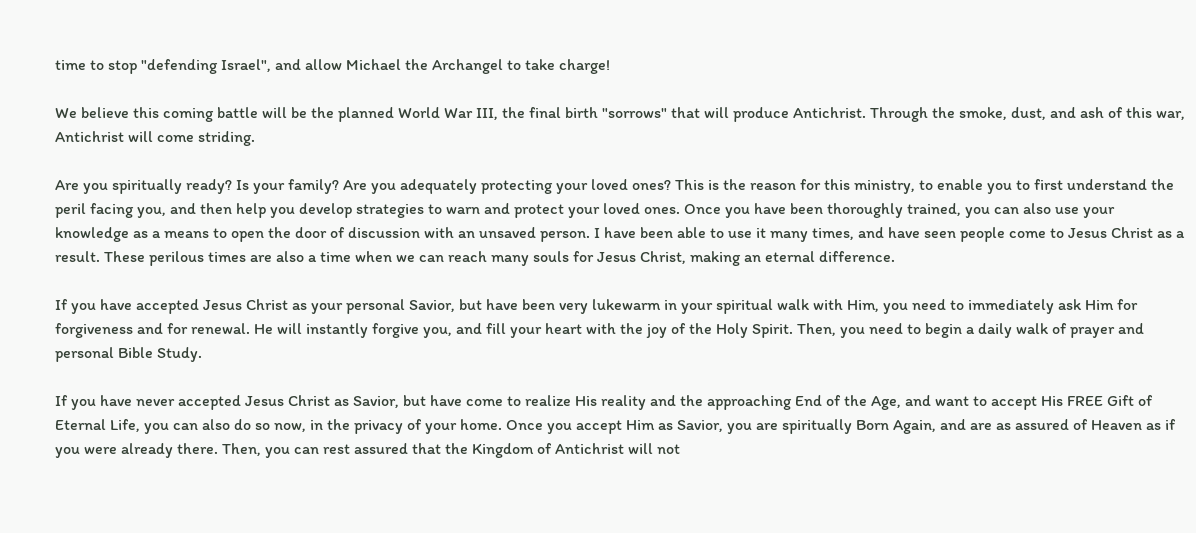time to stop "defending Israel", and allow Michael the Archangel to take charge!

We believe this coming battle will be the planned World War III, the final birth "sorrows" that will produce Antichrist. Through the smoke, dust, and ash of this war, Antichrist will come striding.

Are you spiritually ready? Is your family? Are you adequately protecting your loved ones? This is the reason for this ministry, to enable you to first understand the peril facing you, and then help you develop strategies to warn and protect your loved ones. Once you have been thoroughly trained, you can also use your knowledge as a means to open the door of discussion with an unsaved person. I have been able to use it many times, and have seen people come to Jesus Christ as a result. These perilous times are also a time when we can reach many souls for Jesus Christ, making an eternal difference.

If you have accepted Jesus Christ as your personal Savior, but have been very lukewarm in your spiritual walk with Him, you need to immediately ask Him for forgiveness and for renewal. He will instantly forgive you, and fill your heart with the joy of the Holy Spirit. Then, you need to begin a daily walk of prayer and personal Bible Study.

If you have never accepted Jesus Christ as Savior, but have come to realize His reality and the approaching End of the Age, and want to accept His FREE Gift of Eternal Life, you can also do so now, in the privacy of your home. Once you accept Him as Savior, you are spiritually Born Again, and are as assured of Heaven as if you were already there. Then, you can rest assured that the Kingdom of Antichrist will not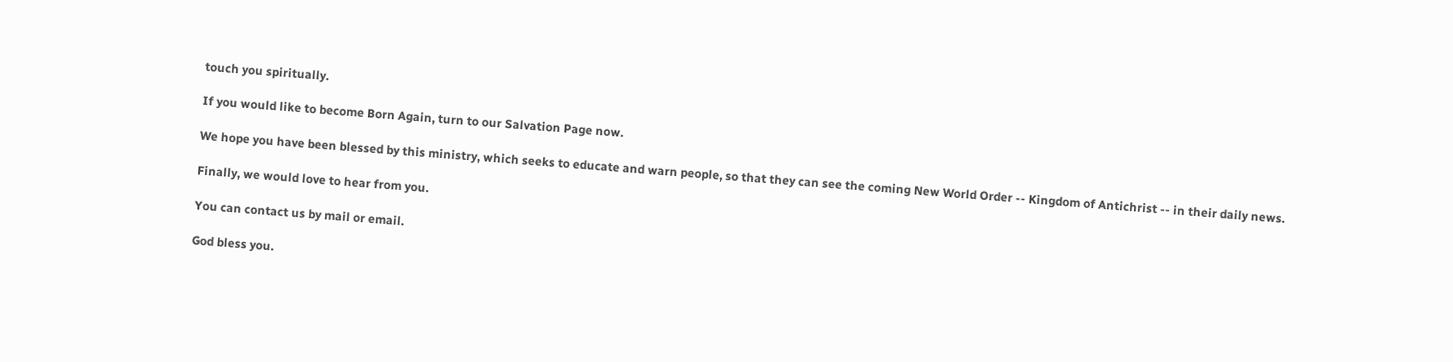touch you spiritually.

If you would like to become Born Again, turn to our Salvation Page now.

We hope you have been blessed by this ministry, which seeks to educate and warn people, so that they can see the coming New World Order -- Kingdom of Antichrist -- in their daily news.

Finally, we would love to hear from you.

You can contact us by mail or email.

God bless you.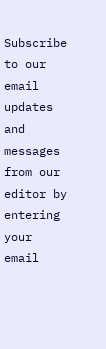Subscribe to our email updates and messages from our editor by entering your email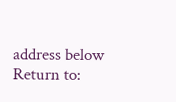address below
Return to: